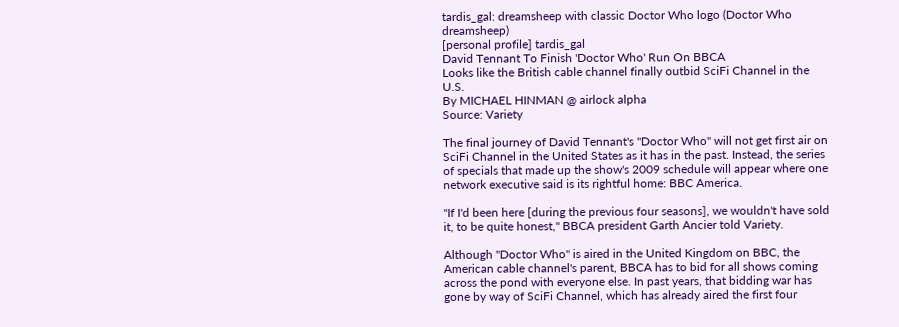tardis_gal: dreamsheep with classic Doctor Who logo (Doctor Who dreamsheep)
[personal profile] tardis_gal
David Tennant To Finish 'Doctor Who' Run On BBCA
Looks like the British cable channel finally outbid SciFi Channel in the U.S.
By MICHAEL HINMAN @ airlock alpha
Source: Variety

The final journey of David Tennant's "Doctor Who" will not get first air on SciFi Channel in the United States as it has in the past. Instead, the series of specials that made up the show's 2009 schedule will appear where one network executive said is its rightful home: BBC America.

"If I'd been here [during the previous four seasons], we wouldn't have sold it, to be quite honest," BBCA president Garth Ancier told Variety.

Although "Doctor Who" is aired in the United Kingdom on BBC, the American cable channel's parent, BBCA has to bid for all shows coming across the pond with everyone else. In past years, that bidding war has gone by way of SciFi Channel, which has already aired the first four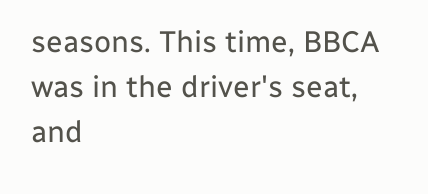seasons. This time, BBCA was in the driver's seat, and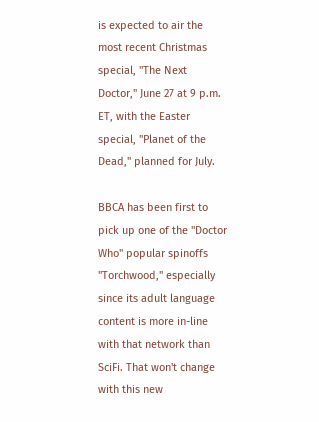is expected to air the most recent Christmas special, "The Next Doctor," June 27 at 9 p.m. ET, with the Easter special, "Planet of the Dead," planned for July.

BBCA has been first to pick up one of the "Doctor Who" popular spinoffs "Torchwood," especially since its adult language content is more in-line with that network than SciFi. That won't change with this new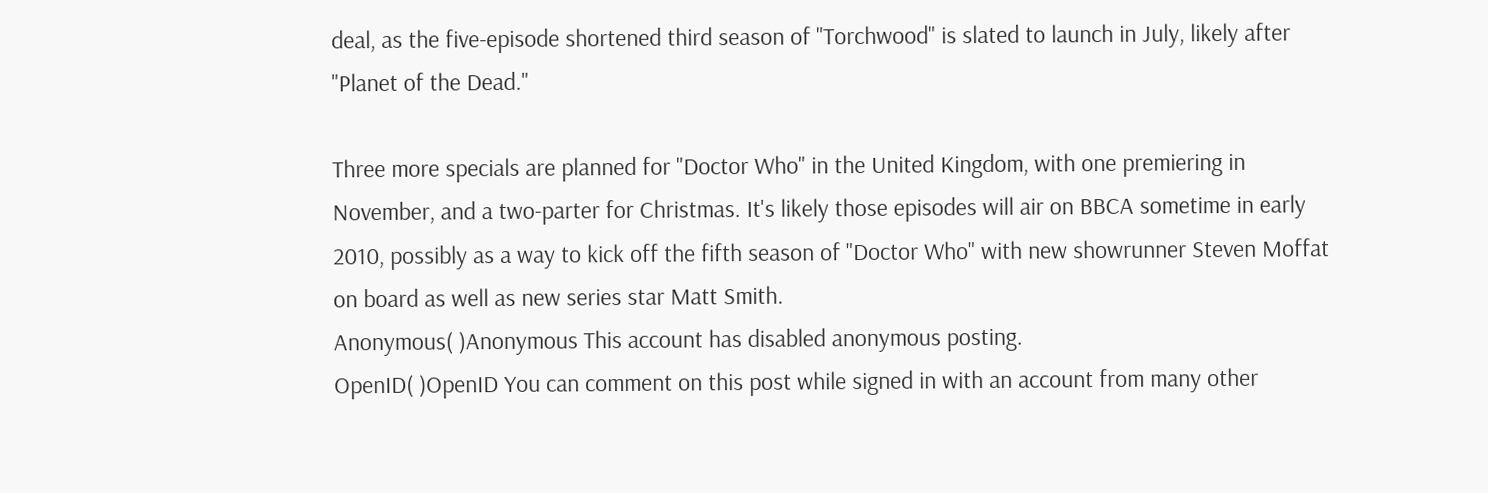deal, as the five-episode shortened third season of "Torchwood" is slated to launch in July, likely after "Planet of the Dead."

Three more specials are planned for "Doctor Who" in the United Kingdom, with one premiering in November, and a two-parter for Christmas. It's likely those episodes will air on BBCA sometime in early 2010, possibly as a way to kick off the fifth season of "Doctor Who" with new showrunner Steven Moffat on board as well as new series star Matt Smith.
Anonymous( )Anonymous This account has disabled anonymous posting.
OpenID( )OpenID You can comment on this post while signed in with an account from many other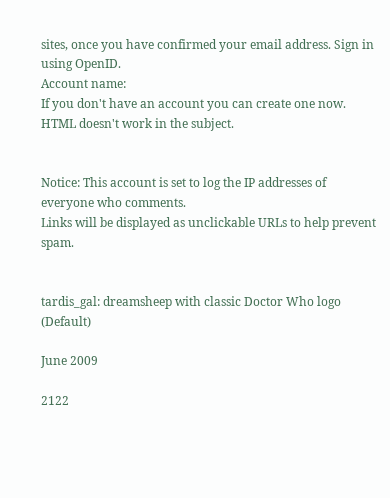sites, once you have confirmed your email address. Sign in using OpenID.
Account name:
If you don't have an account you can create one now.
HTML doesn't work in the subject.


Notice: This account is set to log the IP addresses of everyone who comments.
Links will be displayed as unclickable URLs to help prevent spam.


tardis_gal: dreamsheep with classic Doctor Who logo (Default)

June 2009

2122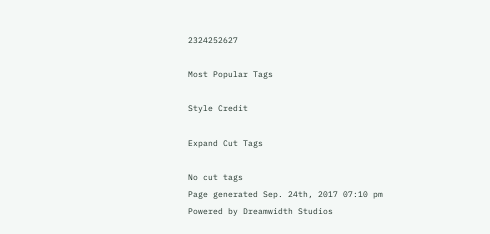2324252627

Most Popular Tags

Style Credit

Expand Cut Tags

No cut tags
Page generated Sep. 24th, 2017 07:10 pm
Powered by Dreamwidth Studios